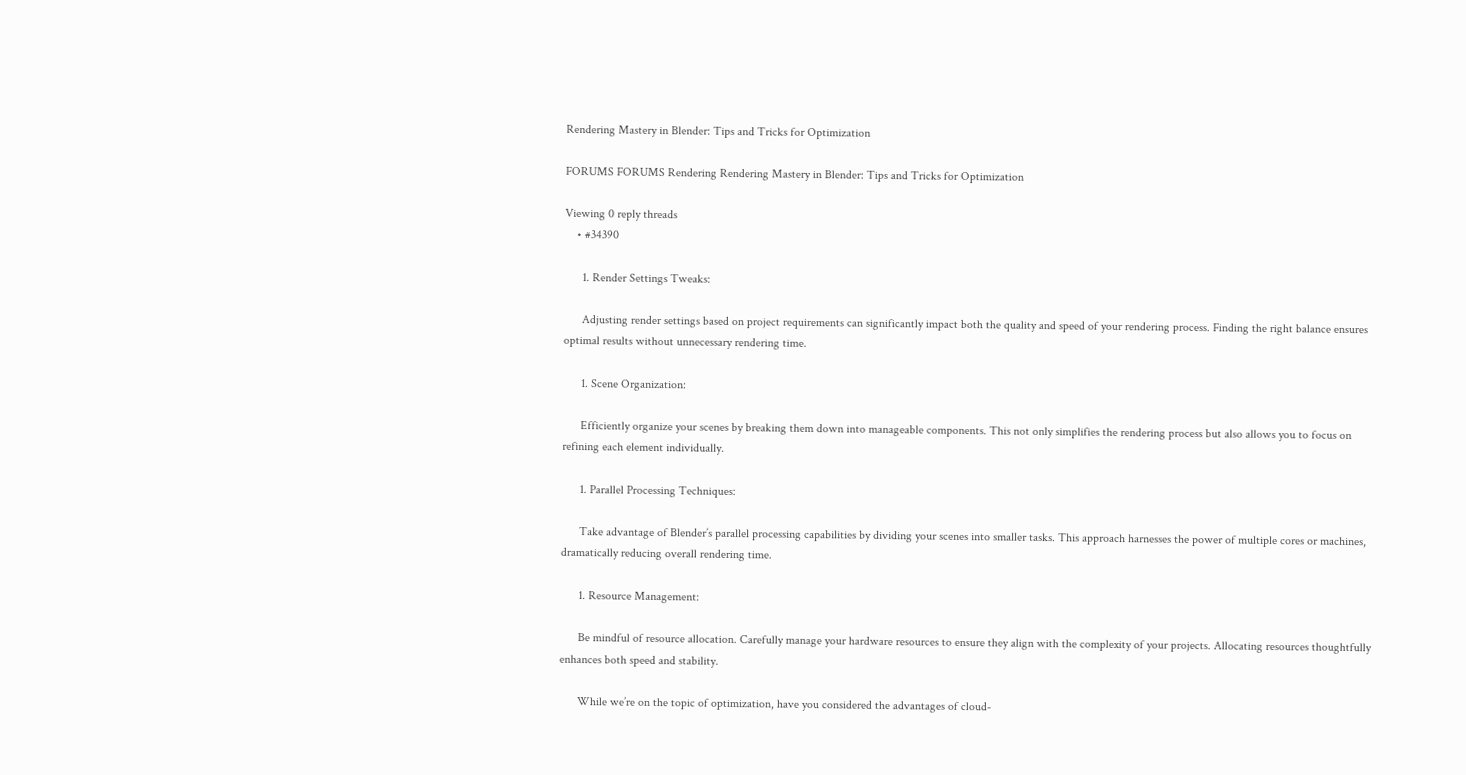Rendering Mastery in Blender: Tips and Tricks for Optimization

FORUMS FORUMS Rendering Rendering Mastery in Blender: Tips and Tricks for Optimization

Viewing 0 reply threads
    • #34390

      1. Render Settings Tweaks:

      Adjusting render settings based on project requirements can significantly impact both the quality and speed of your rendering process. Finding the right balance ensures optimal results without unnecessary rendering time.

      1. Scene Organization:

      Efficiently organize your scenes by breaking them down into manageable components. This not only simplifies the rendering process but also allows you to focus on refining each element individually.

      1. Parallel Processing Techniques:

      Take advantage of Blender’s parallel processing capabilities by dividing your scenes into smaller tasks. This approach harnesses the power of multiple cores or machines, dramatically reducing overall rendering time.

      1. Resource Management:

      Be mindful of resource allocation. Carefully manage your hardware resources to ensure they align with the complexity of your projects. Allocating resources thoughtfully enhances both speed and stability.

      While we’re on the topic of optimization, have you considered the advantages of cloud-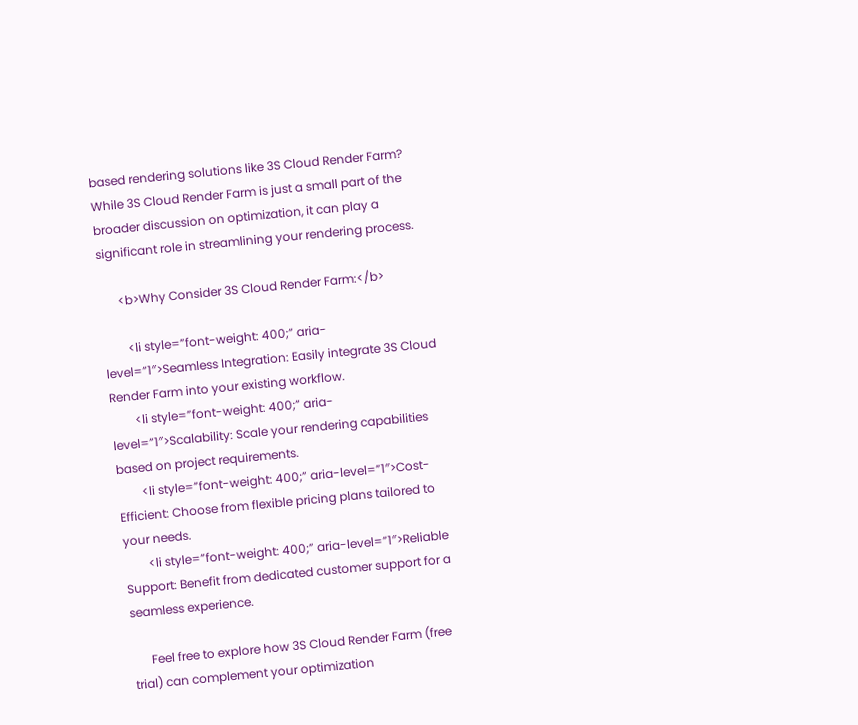based rendering solutions like 3S Cloud Render Farm? While 3S Cloud Render Farm is just a small part of the broader discussion on optimization, it can play a significant role in streamlining your rendering process.

      <b>Why Consider 3S Cloud Render Farm:</b>

        <li style=”font-weight: 400;” aria-level=”1″>Seamless Integration: Easily integrate 3S Cloud Render Farm into your existing workflow.
        <li style=”font-weight: 400;” aria-level=”1″>Scalability: Scale your rendering capabilities based on project requirements.
        <li style=”font-weight: 400;” aria-level=”1″>Cost-Efficient: Choose from flexible pricing plans tailored to your needs.
        <li style=”font-weight: 400;” aria-level=”1″>Reliable Support: Benefit from dedicated customer support for a seamless experience.

      Feel free to explore how 3S Cloud Render Farm (free trial) can complement your optimization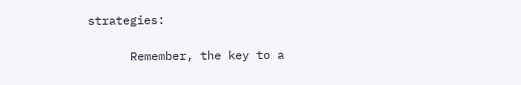strategies:

      Remember, the key to a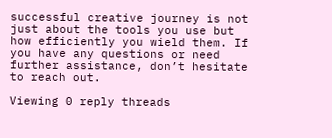successful creative journey is not just about the tools you use but how efficiently you wield them. If you have any questions or need further assistance, don’t hesitate to reach out.

Viewing 0 reply threads